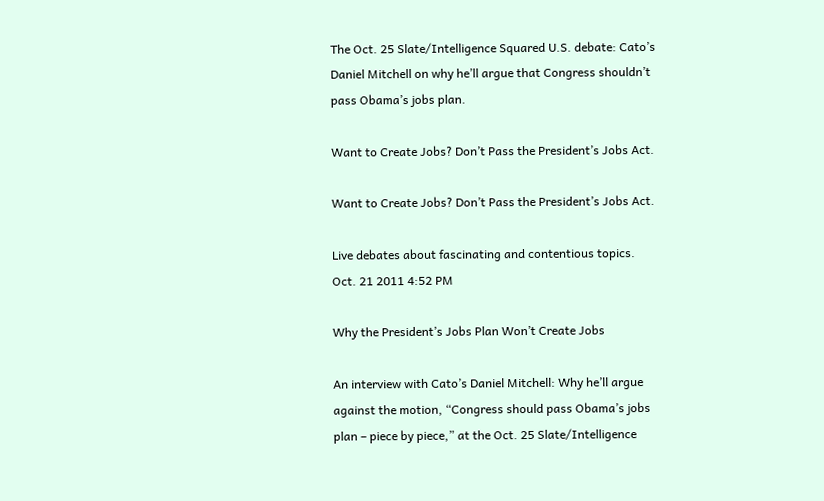The Oct. 25 Slate/Intelligence Squared U.S. debate: Cato’s Daniel Mitchell on why he’ll argue that Congress shouldn’t pass Obama’s jobs plan.

Want to Create Jobs? Don’t Pass the President’s Jobs Act.

Want to Create Jobs? Don’t Pass the President’s Jobs Act.

Live debates about fascinating and contentious topics.
Oct. 21 2011 4:52 PM

Why the President’s Jobs Plan Won’t Create Jobs

An interview with Cato’s Daniel Mitchell: Why he’ll argue against the motion, “Congress should pass Obama’s jobs plan – piece by piece,” at the Oct. 25 Slate/Intelligence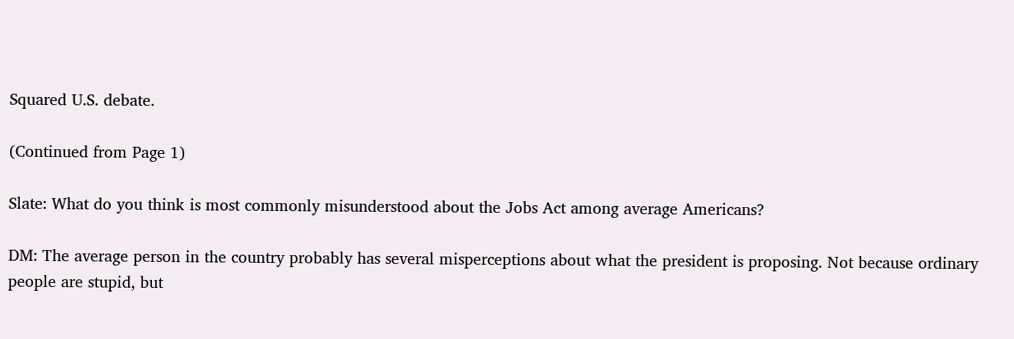Squared U.S. debate.

(Continued from Page 1)

Slate: What do you think is most commonly misunderstood about the Jobs Act among average Americans?

DM: The average person in the country probably has several misperceptions about what the president is proposing. Not because ordinary people are stupid, but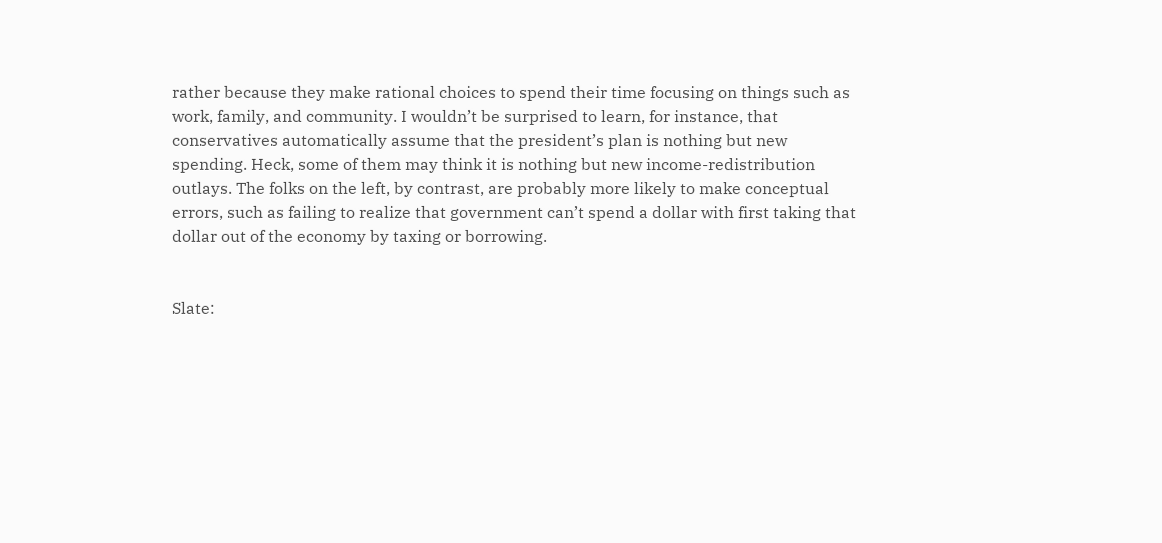rather because they make rational choices to spend their time focusing on things such as work, family, and community. I wouldn’t be surprised to learn, for instance, that conservatives automatically assume that the president’s plan is nothing but new spending. Heck, some of them may think it is nothing but new income-redistribution outlays. The folks on the left, by contrast, are probably more likely to make conceptual errors, such as failing to realize that government can’t spend a dollar with first taking that dollar out of the economy by taxing or borrowing.


Slate: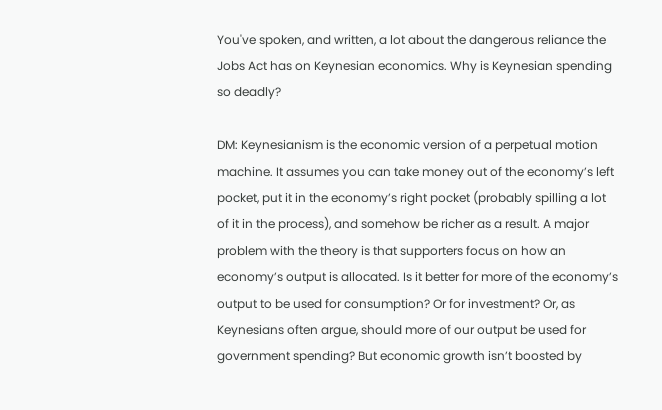You've spoken, and written, a lot about the dangerous reliance the Jobs Act has on Keynesian economics. Why is Keynesian spending so deadly?

DM: Keynesianism is the economic version of a perpetual motion machine. It assumes you can take money out of the economy’s left pocket, put it in the economy’s right pocket (probably spilling a lot of it in the process), and somehow be richer as a result. A major problem with the theory is that supporters focus on how an economy’s output is allocated. Is it better for more of the economy’s output to be used for consumption? Or for investment? Or, as Keynesians often argue, should more of our output be used for government spending? But economic growth isn’t boosted by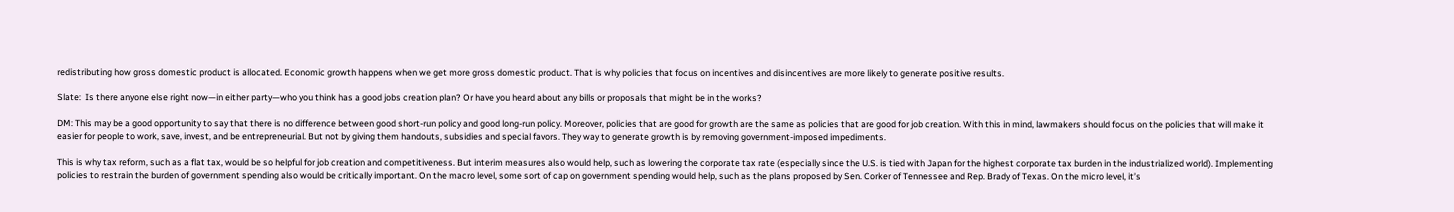redistributing how gross domestic product is allocated. Economic growth happens when we get more gross domestic product. That is why policies that focus on incentives and disincentives are more likely to generate positive results.

Slate:  Is there anyone else right now—in either party—who you think has a good jobs creation plan? Or have you heard about any bills or proposals that might be in the works?

DM: This may be a good opportunity to say that there is no difference between good short-run policy and good long-run policy. Moreover, policies that are good for growth are the same as policies that are good for job creation. With this in mind, lawmakers should focus on the policies that will make it easier for people to work, save, invest, and be entrepreneurial. But not by giving them handouts, subsidies and special favors. They way to generate growth is by removing government-imposed impediments.

This is why tax reform, such as a flat tax, would be so helpful for job creation and competitiveness. But interim measures also would help, such as lowering the corporate tax rate (especially since the U.S. is tied with Japan for the highest corporate tax burden in the industrialized world). Implementing policies to restrain the burden of government spending also would be critically important. On the macro level, some sort of cap on government spending would help, such as the plans proposed by Sen. Corker of Tennessee and Rep. Brady of Texas. On the micro level, it’s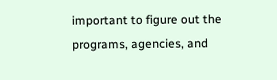important to figure out the programs, agencies, and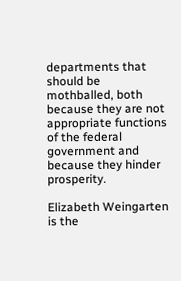departments that should be mothballed, both because they are not appropriate functions of the federal government and because they hinder prosperity.

Elizabeth Weingarten is the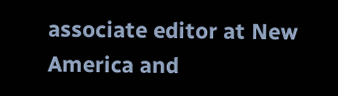associate editor at New America and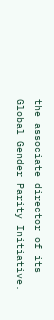the associate director of its Global Gender Parity Initiative.